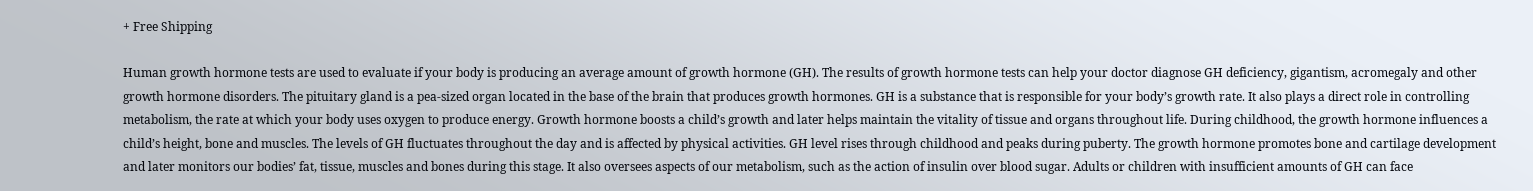+ Free Shipping

Human growth hormone tests are used to evaluate if your body is producing an average amount of growth hormone (GH). The results of growth hormone tests can help your doctor diagnose GH deficiency, gigantism, acromegaly and other growth hormone disorders. The pituitary gland is a pea-sized organ located in the base of the brain that produces growth hormones. GH is a substance that is responsible for your body’s growth rate. It also plays a direct role in controlling metabolism, the rate at which your body uses oxygen to produce energy. Growth hormone boosts a child’s growth and later helps maintain the vitality of tissue and organs throughout life. During childhood, the growth hormone influences a child’s height, bone and muscles. The levels of GH fluctuates throughout the day and is affected by physical activities. GH level rises through childhood and peaks during puberty. The growth hormone promotes bone and cartilage development and later monitors our bodies’ fat, tissue, muscles and bones during this stage. It also oversees aspects of our metabolism, such as the action of insulin over blood sugar. Adults or children with insufficient amounts of GH can face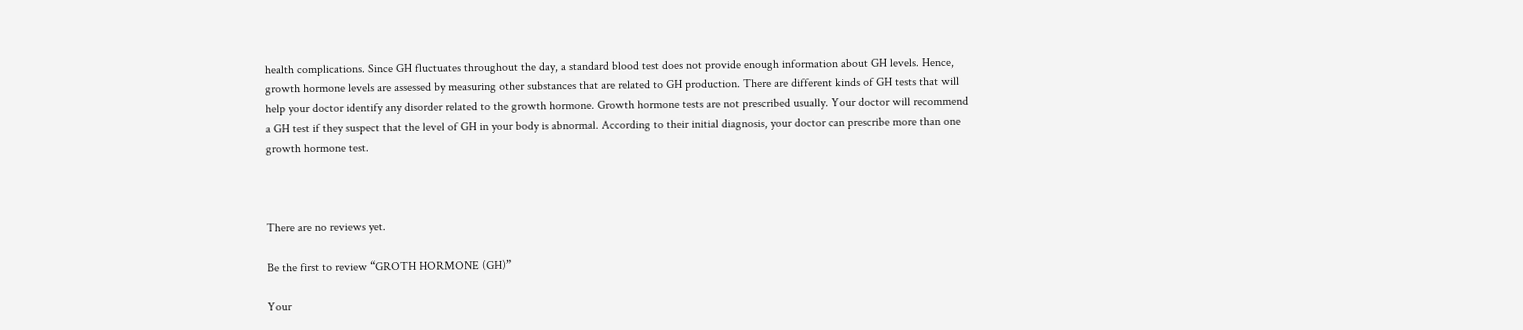health complications. Since GH fluctuates throughout the day, a standard blood test does not provide enough information about GH levels. Hence, growth hormone levels are assessed by measuring other substances that are related to GH production. There are different kinds of GH tests that will help your doctor identify any disorder related to the growth hormone. Growth hormone tests are not prescribed usually. Your doctor will recommend a GH test if they suspect that the level of GH in your body is abnormal. According to their initial diagnosis, your doctor can prescribe more than one growth hormone test.



There are no reviews yet.

Be the first to review “GROTH HORMONE (GH)”

Your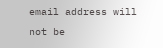email address will not be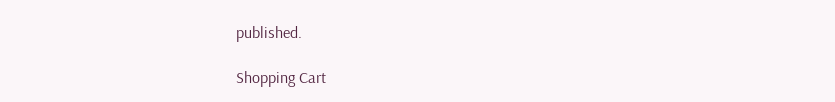published.

Shopping Cart